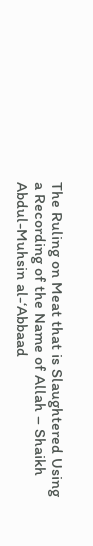The Ruling on Meat that is Slaughtered Using a Recording of the Name of Allah – Shaikh Abdul-Muhsin al-‘Abbaad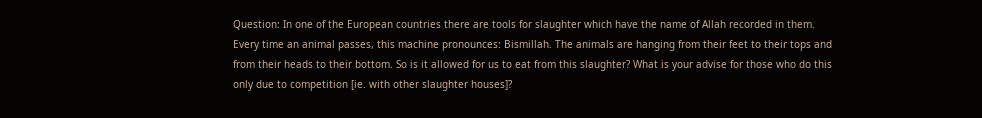Question: In one of the European countries there are tools for slaughter which have the name of Allah recorded in them. Every time an animal passes, this machine pronounces: Bismillah. The animals are hanging from their feet to their tops and from their heads to their bottom. So is it allowed for us to eat from this slaughter? What is your advise for those who do this only due to competition [ie. with other slaughter houses]?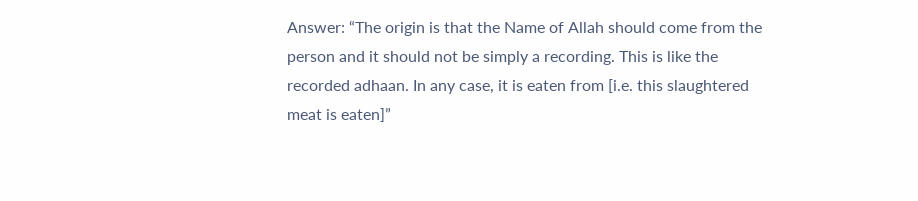Answer: “The origin is that the Name of Allah should come from the person and it should not be simply a recording. This is like the recorded adhaan. In any case, it is eaten from [i.e. this slaughtered meat is eaten]”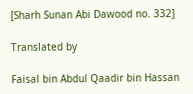[Sharh Sunan Abi Dawood no. 332]

Translated by

Faisal bin Abdul Qaadir bin Hassan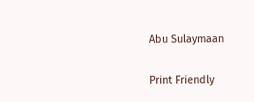Abu Sulaymaan

Print Friendly